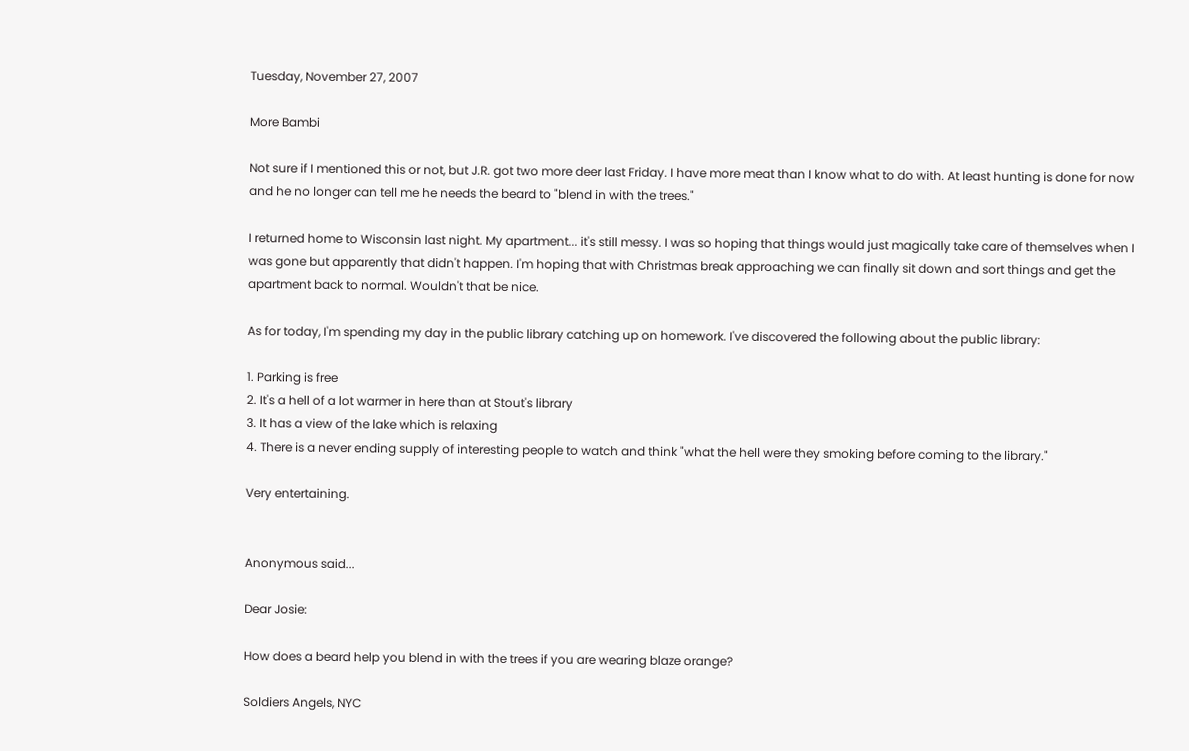Tuesday, November 27, 2007

More Bambi

Not sure if I mentioned this or not, but J.R. got two more deer last Friday. I have more meat than I know what to do with. At least hunting is done for now and he no longer can tell me he needs the beard to "blend in with the trees."

I returned home to Wisconsin last night. My apartment... it's still messy. I was so hoping that things would just magically take care of themselves when I was gone but apparently that didn't happen. I'm hoping that with Christmas break approaching we can finally sit down and sort things and get the apartment back to normal. Wouldn't that be nice.

As for today, I'm spending my day in the public library catching up on homework. I've discovered the following about the public library:

1. Parking is free
2. It's a hell of a lot warmer in here than at Stout's library
3. It has a view of the lake which is relaxing
4. There is a never ending supply of interesting people to watch and think "what the hell were they smoking before coming to the library."

Very entertaining.


Anonymous said...

Dear Josie:

How does a beard help you blend in with the trees if you are wearing blaze orange?

Soldiers Angels, NYC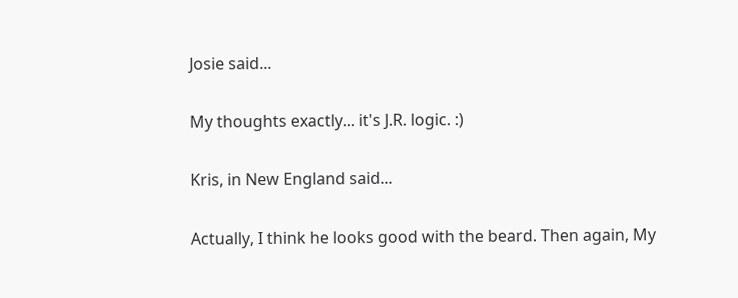Josie said...

My thoughts exactly... it's J.R. logic. :)

Kris, in New England said...

Actually, I think he looks good with the beard. Then again, My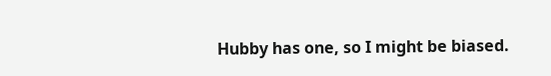Hubby has one, so I might be biased.